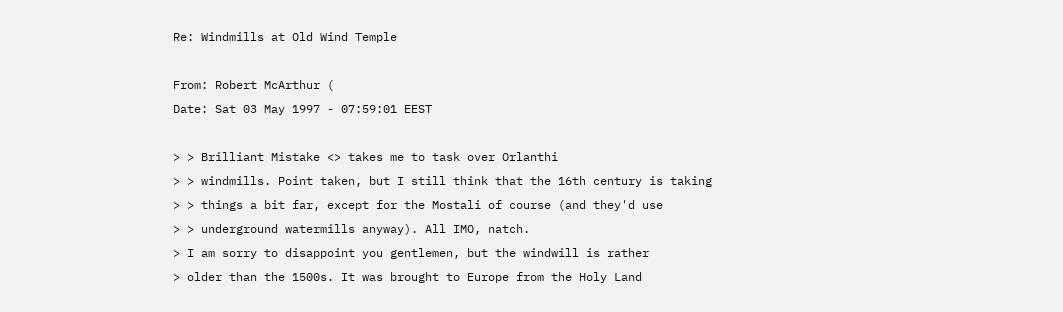Re: Windmills at Old Wind Temple

From: Robert McArthur (
Date: Sat 03 May 1997 - 07:59:01 EEST

> > Brilliant Mistake <> takes me to task over Orlanthi
> > windmills. Point taken, but I still think that the 16th century is taking
> > things a bit far, except for the Mostali of course (and they'd use
> > underground watermills anyway). All IMO, natch.
> I am sorry to disappoint you gentlemen, but the windwill is rather
> older than the 1500s. It was brought to Europe from the Holy Land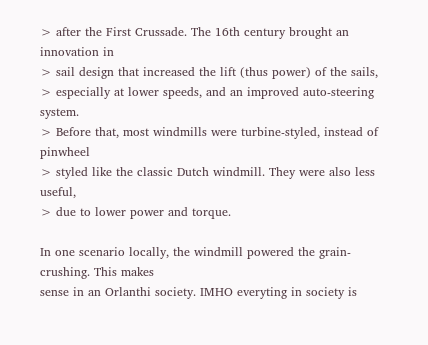> after the First Crussade. The 16th century brought an innovation in
> sail design that increased the lift (thus power) of the sails,
> especially at lower speeds, and an improved auto-steering system.
> Before that, most windmills were turbine-styled, instead of pinwheel
> styled like the classic Dutch windmill. They were also less useful,
> due to lower power and torque.

In one scenario locally, the windmill powered the grain-crushing. This makes
sense in an Orlanthi society. IMHO everyting in society is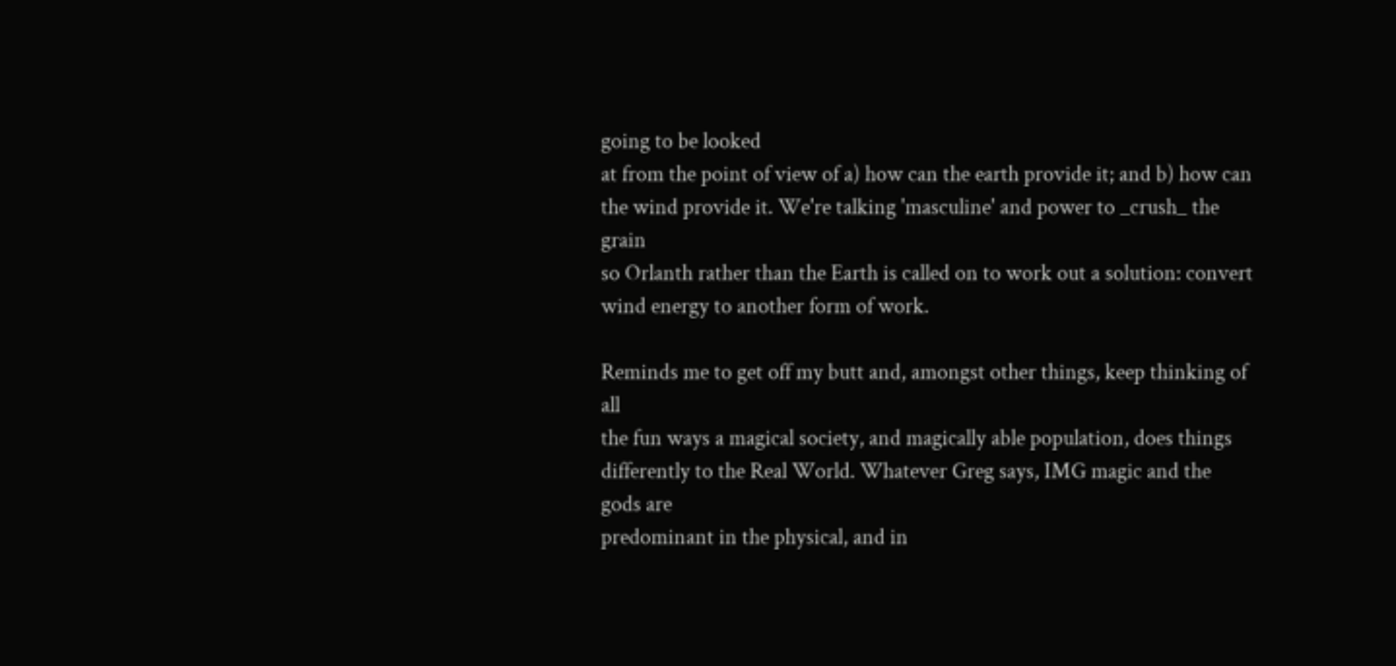going to be looked
at from the point of view of a) how can the earth provide it; and b) how can
the wind provide it. We're talking 'masculine' and power to _crush_ the grain
so Orlanth rather than the Earth is called on to work out a solution: convert
wind energy to another form of work.

Reminds me to get off my butt and, amongst other things, keep thinking of all
the fun ways a magical society, and magically able population, does things
differently to the Real World. Whatever Greg says, IMG magic and the gods are
predominant in the physical, and in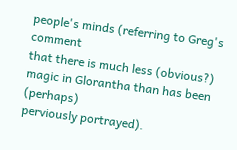people's minds (referring to Greg's comment
that there is much less (obvious?) magic in Glorantha than has been (perhaps)
perviously portrayed).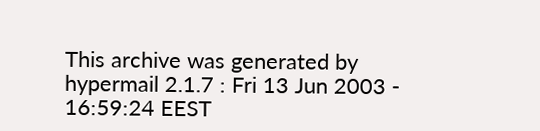This archive was generated by hypermail 2.1.7 : Fri 13 Jun 2003 - 16:59:24 EEST